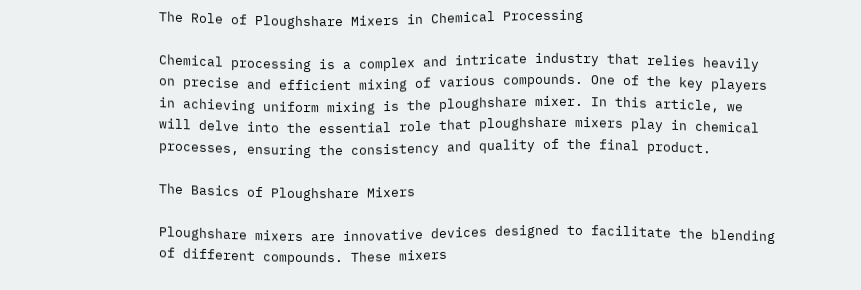The Role of Ploughshare Mixers in Chemical Processing

Chemical processing is a complex and intricate industry that relies heavily on precise and efficient mixing of various compounds. One of the key players in achieving uniform mixing is the ploughshare mixer. In this article, we will delve into the essential role that ploughshare mixers play in chemical processes, ensuring the consistency and quality of the final product.

The Basics of Ploughshare Mixers

Ploughshare mixers are innovative devices designed to facilitate the blending of different compounds. These mixers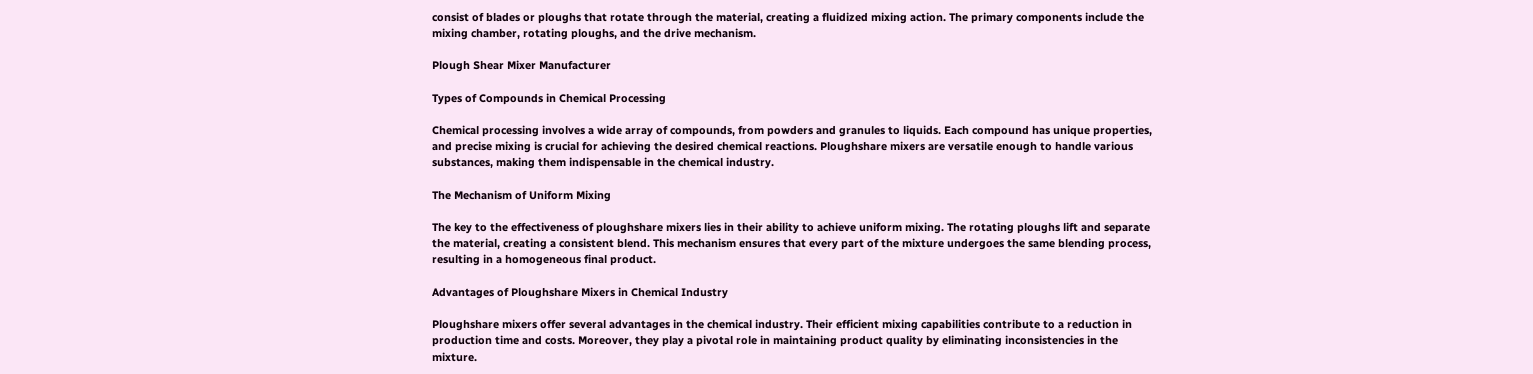consist of blades or ploughs that rotate through the material, creating a fluidized mixing action. The primary components include the mixing chamber, rotating ploughs, and the drive mechanism.

Plough Shear Mixer Manufacturer

Types of Compounds in Chemical Processing

Chemical processing involves a wide array of compounds, from powders and granules to liquids. Each compound has unique properties, and precise mixing is crucial for achieving the desired chemical reactions. Ploughshare mixers are versatile enough to handle various substances, making them indispensable in the chemical industry.

The Mechanism of Uniform Mixing

The key to the effectiveness of ploughshare mixers lies in their ability to achieve uniform mixing. The rotating ploughs lift and separate the material, creating a consistent blend. This mechanism ensures that every part of the mixture undergoes the same blending process, resulting in a homogeneous final product.

Advantages of Ploughshare Mixers in Chemical Industry

Ploughshare mixers offer several advantages in the chemical industry. Their efficient mixing capabilities contribute to a reduction in production time and costs. Moreover, they play a pivotal role in maintaining product quality by eliminating inconsistencies in the mixture.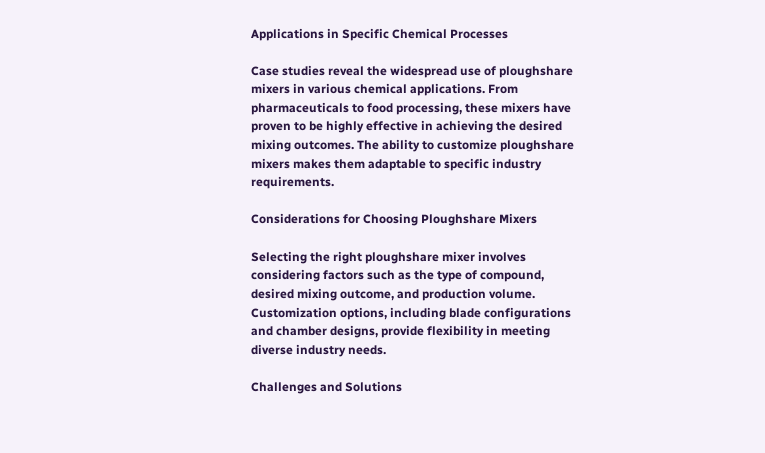Applications in Specific Chemical Processes

Case studies reveal the widespread use of ploughshare mixers in various chemical applications. From pharmaceuticals to food processing, these mixers have proven to be highly effective in achieving the desired mixing outcomes. The ability to customize ploughshare mixers makes them adaptable to specific industry requirements.

Considerations for Choosing Ploughshare Mixers

Selecting the right ploughshare mixer involves considering factors such as the type of compound, desired mixing outcome, and production volume. Customization options, including blade configurations and chamber designs, provide flexibility in meeting diverse industry needs.

Challenges and Solutions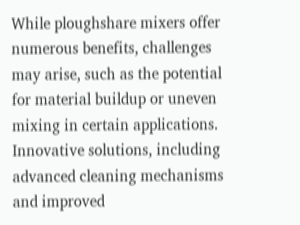While ploughshare mixers offer numerous benefits, challenges may arise, such as the potential for material buildup or uneven mixing in certain applications. Innovative solutions, including advanced cleaning mechanisms and improved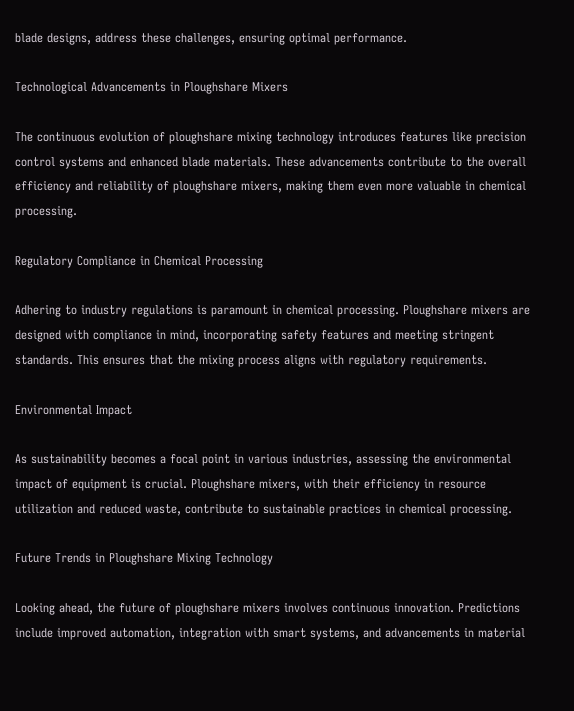blade designs, address these challenges, ensuring optimal performance.

Technological Advancements in Ploughshare Mixers

The continuous evolution of ploughshare mixing technology introduces features like precision control systems and enhanced blade materials. These advancements contribute to the overall efficiency and reliability of ploughshare mixers, making them even more valuable in chemical processing.

Regulatory Compliance in Chemical Processing

Adhering to industry regulations is paramount in chemical processing. Ploughshare mixers are designed with compliance in mind, incorporating safety features and meeting stringent standards. This ensures that the mixing process aligns with regulatory requirements.

Environmental Impact

As sustainability becomes a focal point in various industries, assessing the environmental impact of equipment is crucial. Ploughshare mixers, with their efficiency in resource utilization and reduced waste, contribute to sustainable practices in chemical processing.

Future Trends in Ploughshare Mixing Technology

Looking ahead, the future of ploughshare mixers involves continuous innovation. Predictions include improved automation, integration with smart systems, and advancements in material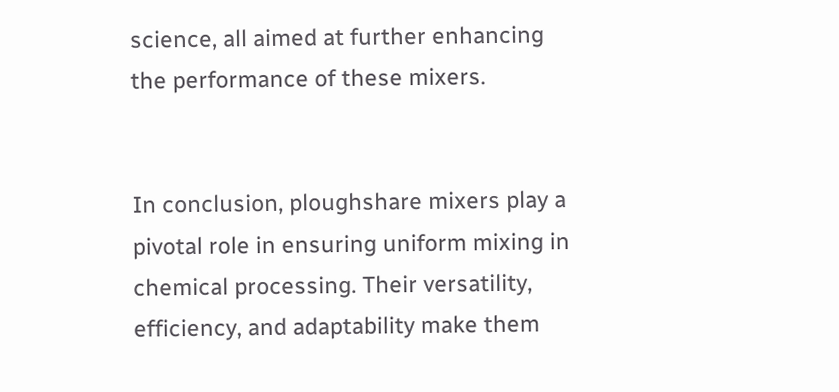science, all aimed at further enhancing the performance of these mixers.


In conclusion, ploughshare mixers play a pivotal role in ensuring uniform mixing in chemical processing. Their versatility, efficiency, and adaptability make them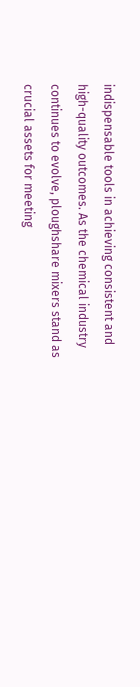indispensable tools in achieving consistent and high-quality outcomes. As the chemical industry continues to evolve, ploughshare mixers stand as crucial assets for meeting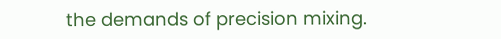the demands of precision mixing.